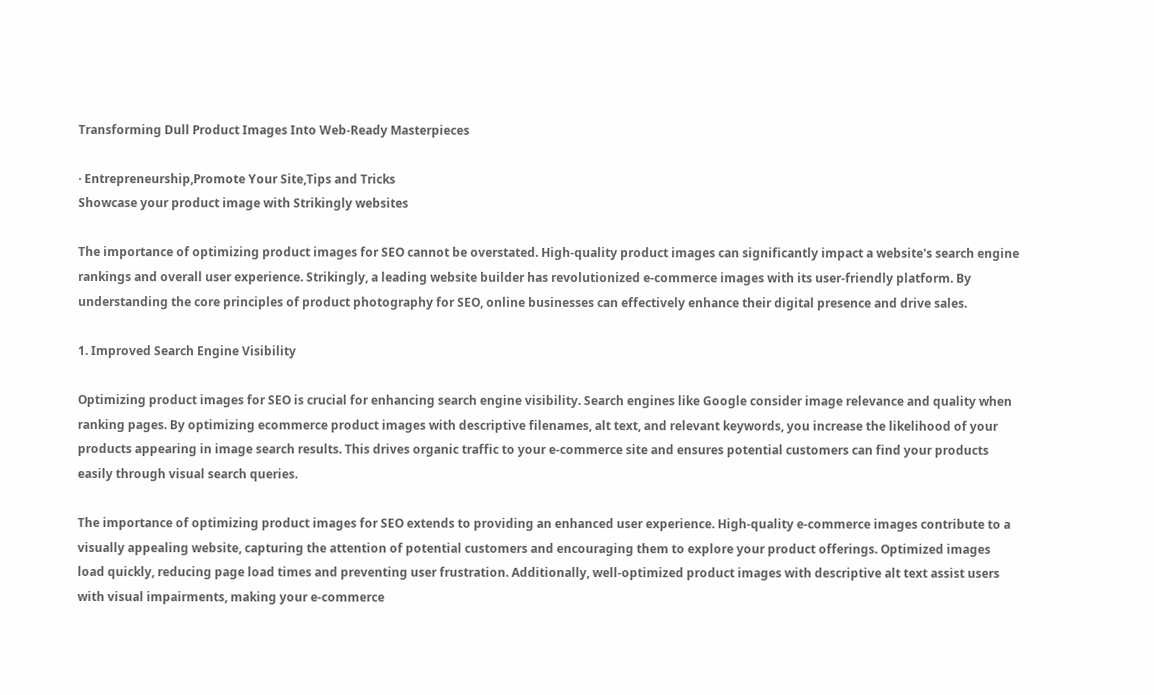Transforming Dull Product Images Into Web-Ready Masterpieces

· Entrepreneurship,Promote Your Site,Tips and Tricks
Showcase your product image with Strikingly websites

The importance of optimizing product images for SEO cannot be overstated. High-quality product images can significantly impact a website's search engine rankings and overall user experience. Strikingly, a leading website builder has revolutionized e-commerce images with its user-friendly platform. By understanding the core principles of product photography for SEO, online businesses can effectively enhance their digital presence and drive sales.

1. Improved Search Engine Visibility

Optimizing product images for SEO is crucial for enhancing search engine visibility. Search engines like Google consider image relevance and quality when ranking pages. By optimizing ecommerce product images with descriptive filenames, alt text, and relevant keywords, you increase the likelihood of your products appearing in image search results. This drives organic traffic to your e-commerce site and ensures potential customers can find your products easily through visual search queries.

The importance of optimizing product images for SEO extends to providing an enhanced user experience. High-quality e-commerce images contribute to a visually appealing website, capturing the attention of potential customers and encouraging them to explore your product offerings. Optimized images load quickly, reducing page load times and preventing user frustration. Additionally, well-optimized product images with descriptive alt text assist users with visual impairments, making your e-commerce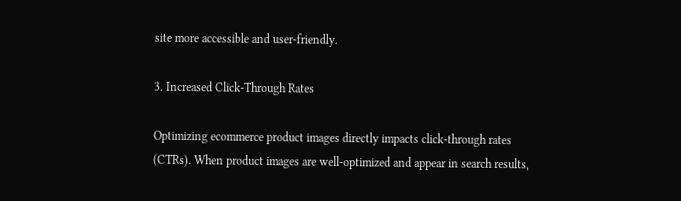site more accessible and user-friendly.

3. Increased Click-Through Rates

Optimizing ecommerce product images directly impacts click-through rates (CTRs). When product images are well-optimized and appear in search results,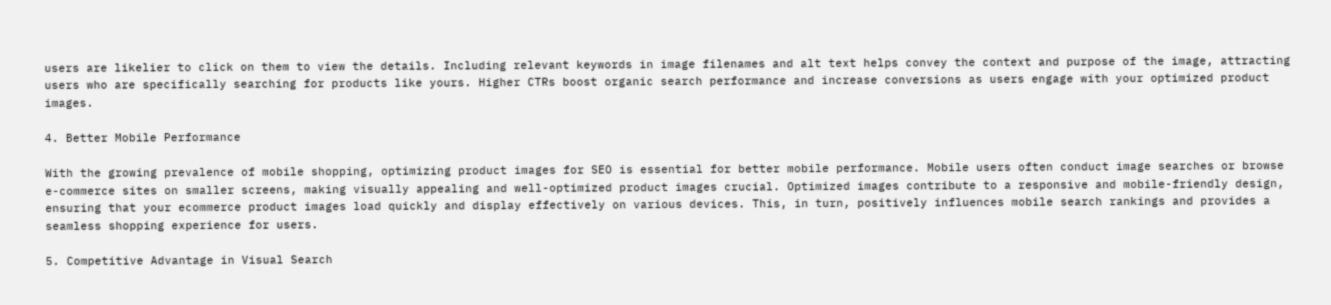users are likelier to click on them to view the details. Including relevant keywords in image filenames and alt text helps convey the context and purpose of the image, attracting users who are specifically searching for products like yours. Higher CTRs boost organic search performance and increase conversions as users engage with your optimized product images.

4. Better Mobile Performance

With the growing prevalence of mobile shopping, optimizing product images for SEO is essential for better mobile performance. Mobile users often conduct image searches or browse e-commerce sites on smaller screens, making visually appealing and well-optimized product images crucial. Optimized images contribute to a responsive and mobile-friendly design, ensuring that your ecommerce product images load quickly and display effectively on various devices. This, in turn, positively influences mobile search rankings and provides a seamless shopping experience for users.

5. Competitive Advantage in Visual Search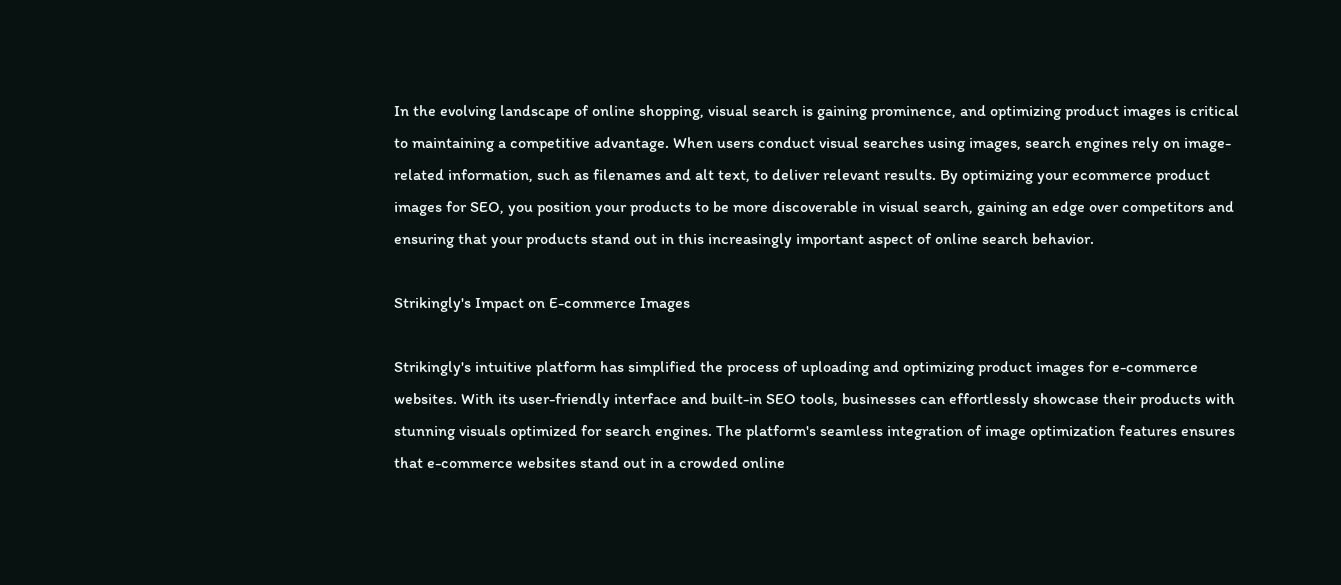In the evolving landscape of online shopping, visual search is gaining prominence, and optimizing product images is critical to maintaining a competitive advantage. When users conduct visual searches using images, search engines rely on image-related information, such as filenames and alt text, to deliver relevant results. By optimizing your ecommerce product images for SEO, you position your products to be more discoverable in visual search, gaining an edge over competitors and ensuring that your products stand out in this increasingly important aspect of online search behavior.

Strikingly's Impact on E-commerce Images

Strikingly's intuitive platform has simplified the process of uploading and optimizing product images for e-commerce websites. With its user-friendly interface and built-in SEO tools, businesses can effortlessly showcase their products with stunning visuals optimized for search engines. The platform's seamless integration of image optimization features ensures that e-commerce websites stand out in a crowded online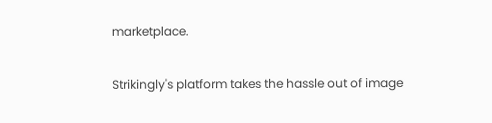marketplace.

Strikingly's platform takes the hassle out of image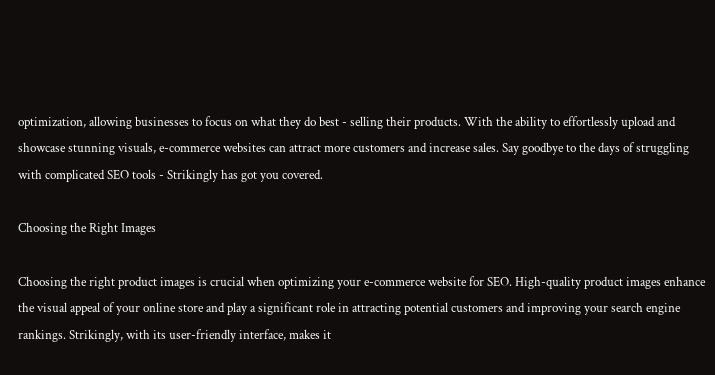optimization, allowing businesses to focus on what they do best - selling their products. With the ability to effortlessly upload and showcase stunning visuals, e-commerce websites can attract more customers and increase sales. Say goodbye to the days of struggling with complicated SEO tools - Strikingly has got you covered.

Choosing the Right Images

Choosing the right product images is crucial when optimizing your e-commerce website for SEO. High-quality product images enhance the visual appeal of your online store and play a significant role in attracting potential customers and improving your search engine rankings. Strikingly, with its user-friendly interface, makes it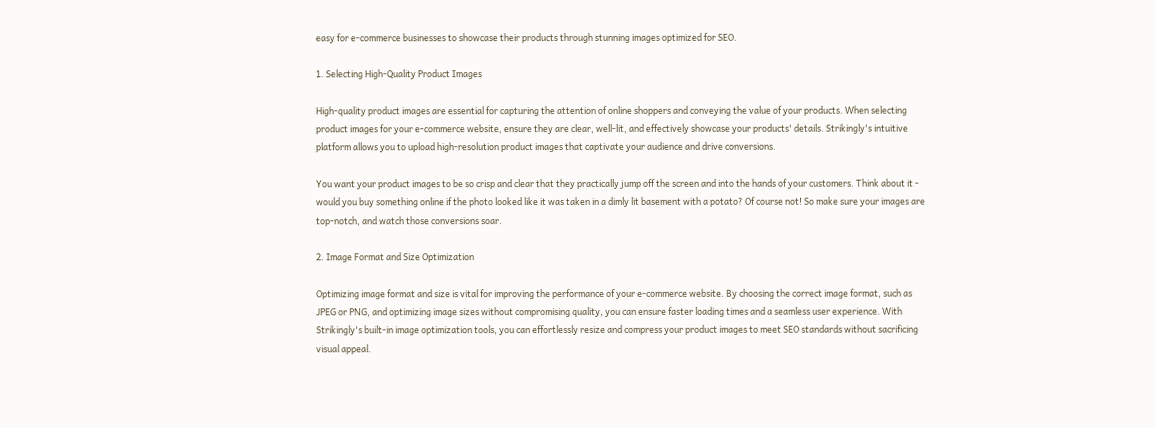easy for e-commerce businesses to showcase their products through stunning images optimized for SEO.

1. Selecting High-Quality Product Images

High-quality product images are essential for capturing the attention of online shoppers and conveying the value of your products. When selecting product images for your e-commerce website, ensure they are clear, well-lit, and effectively showcase your products' details. Strikingly's intuitive platform allows you to upload high-resolution product images that captivate your audience and drive conversions.

You want your product images to be so crisp and clear that they practically jump off the screen and into the hands of your customers. Think about it - would you buy something online if the photo looked like it was taken in a dimly lit basement with a potato? Of course not! So make sure your images are top-notch, and watch those conversions soar.

2. Image Format and Size Optimization

Optimizing image format and size is vital for improving the performance of your e-commerce website. By choosing the correct image format, such as JPEG or PNG, and optimizing image sizes without compromising quality, you can ensure faster loading times and a seamless user experience. With Strikingly's built-in image optimization tools, you can effortlessly resize and compress your product images to meet SEO standards without sacrificing visual appeal.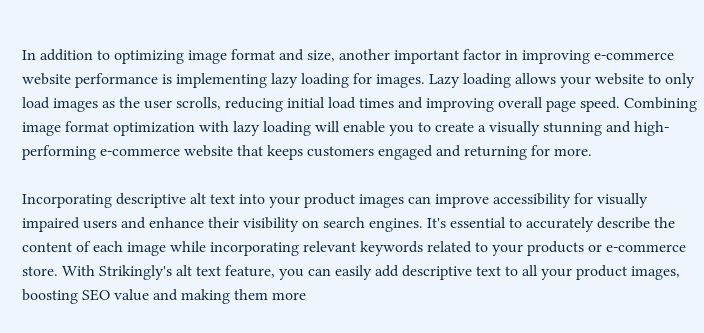In addition to optimizing image format and size, another important factor in improving e-commerce website performance is implementing lazy loading for images. Lazy loading allows your website to only load images as the user scrolls, reducing initial load times and improving overall page speed. Combining image format optimization with lazy loading will enable you to create a visually stunning and high-performing e-commerce website that keeps customers engaged and returning for more.

Incorporating descriptive alt text into your product images can improve accessibility for visually impaired users and enhance their visibility on search engines. It's essential to accurately describe the content of each image while incorporating relevant keywords related to your products or e-commerce store. With Strikingly's alt text feature, you can easily add descriptive text to all your product images, boosting SEO value and making them more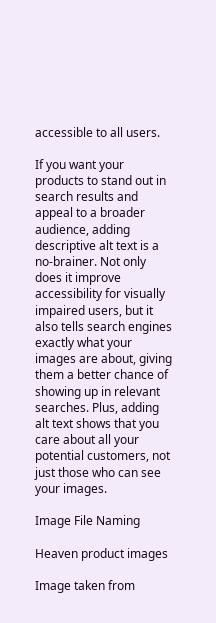accessible to all users.

If you want your products to stand out in search results and appeal to a broader audience, adding descriptive alt text is a no-brainer. Not only does it improve accessibility for visually impaired users, but it also tells search engines exactly what your images are about, giving them a better chance of showing up in relevant searches. Plus, adding alt text shows that you care about all your potential customers, not just those who can see your images.

Image File Naming

Heaven product images

Image taken from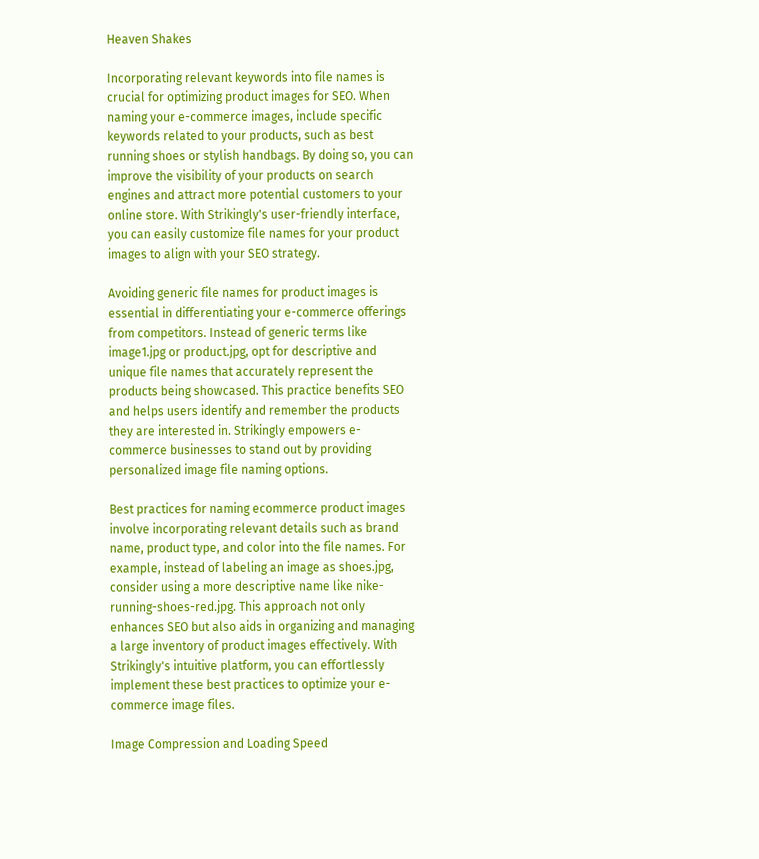Heaven Shakes

Incorporating relevant keywords into file names is crucial for optimizing product images for SEO. When naming your e-commerce images, include specific keywords related to your products, such as best running shoes or stylish handbags. By doing so, you can improve the visibility of your products on search engines and attract more potential customers to your online store. With Strikingly's user-friendly interface, you can easily customize file names for your product images to align with your SEO strategy.

Avoiding generic file names for product images is essential in differentiating your e-commerce offerings from competitors. Instead of generic terms like image1.jpg or product.jpg, opt for descriptive and unique file names that accurately represent the products being showcased. This practice benefits SEO and helps users identify and remember the products they are interested in. Strikingly empowers e-commerce businesses to stand out by providing personalized image file naming options.

Best practices for naming ecommerce product images involve incorporating relevant details such as brand name, product type, and color into the file names. For example, instead of labeling an image as shoes.jpg, consider using a more descriptive name like nike-running-shoes-red.jpg. This approach not only enhances SEO but also aids in organizing and managing a large inventory of product images effectively. With Strikingly's intuitive platform, you can effortlessly implement these best practices to optimize your e-commerce image files.

Image Compression and Loading Speed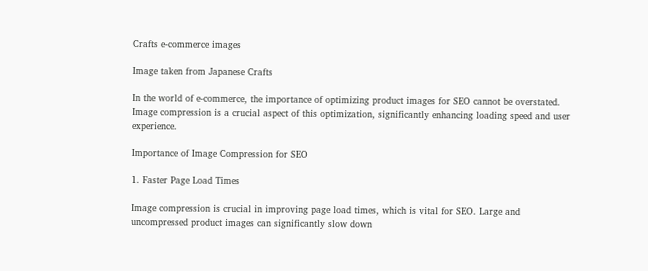Crafts e-commerce images

Image taken from Japanese Crafts

In the world of e-commerce, the importance of optimizing product images for SEO cannot be overstated. Image compression is a crucial aspect of this optimization, significantly enhancing loading speed and user experience.

Importance of Image Compression for SEO

1. Faster Page Load Times

Image compression is crucial in improving page load times, which is vital for SEO. Large and uncompressed product images can significantly slow down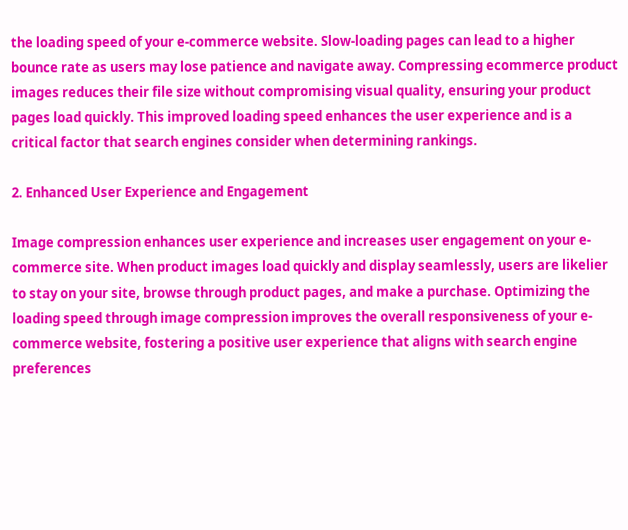the loading speed of your e-commerce website. Slow-loading pages can lead to a higher bounce rate as users may lose patience and navigate away. Compressing ecommerce product images reduces their file size without compromising visual quality, ensuring your product pages load quickly. This improved loading speed enhances the user experience and is a critical factor that search engines consider when determining rankings.

2. Enhanced User Experience and Engagement

Image compression enhances user experience and increases user engagement on your e-commerce site. When product images load quickly and display seamlessly, users are likelier to stay on your site, browse through product pages, and make a purchase. Optimizing the loading speed through image compression improves the overall responsiveness of your e-commerce website, fostering a positive user experience that aligns with search engine preferences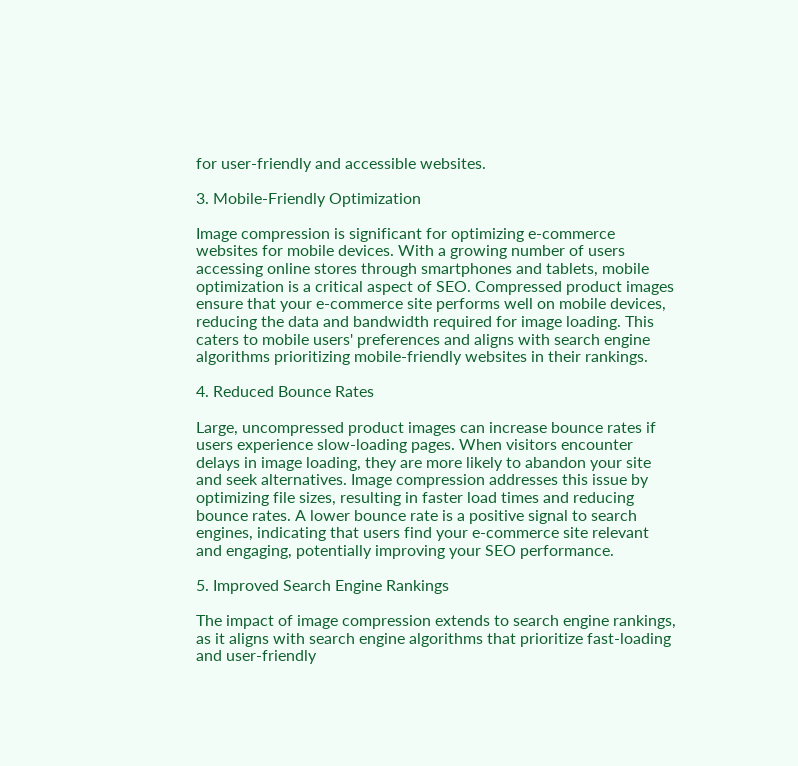for user-friendly and accessible websites.

3. Mobile-Friendly Optimization

Image compression is significant for optimizing e-commerce websites for mobile devices. With a growing number of users accessing online stores through smartphones and tablets, mobile optimization is a critical aspect of SEO. Compressed product images ensure that your e-commerce site performs well on mobile devices, reducing the data and bandwidth required for image loading. This caters to mobile users' preferences and aligns with search engine algorithms prioritizing mobile-friendly websites in their rankings.

4. Reduced Bounce Rates

Large, uncompressed product images can increase bounce rates if users experience slow-loading pages. When visitors encounter delays in image loading, they are more likely to abandon your site and seek alternatives. Image compression addresses this issue by optimizing file sizes, resulting in faster load times and reducing bounce rates. A lower bounce rate is a positive signal to search engines, indicating that users find your e-commerce site relevant and engaging, potentially improving your SEO performance.

5. Improved Search Engine Rankings

The impact of image compression extends to search engine rankings, as it aligns with search engine algorithms that prioritize fast-loading and user-friendly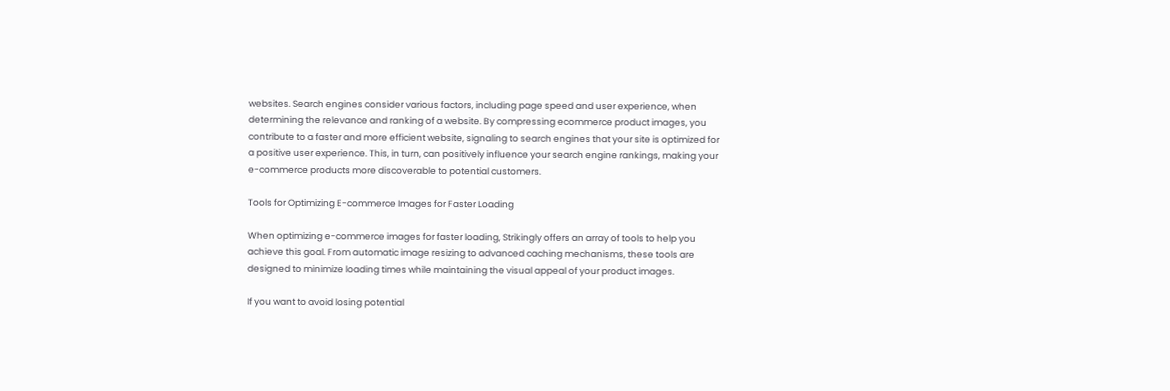websites. Search engines consider various factors, including page speed and user experience, when determining the relevance and ranking of a website. By compressing ecommerce product images, you contribute to a faster and more efficient website, signaling to search engines that your site is optimized for a positive user experience. This, in turn, can positively influence your search engine rankings, making your e-commerce products more discoverable to potential customers.

Tools for Optimizing E-commerce Images for Faster Loading

When optimizing e-commerce images for faster loading, Strikingly offers an array of tools to help you achieve this goal. From automatic image resizing to advanced caching mechanisms, these tools are designed to minimize loading times while maintaining the visual appeal of your product images.

If you want to avoid losing potential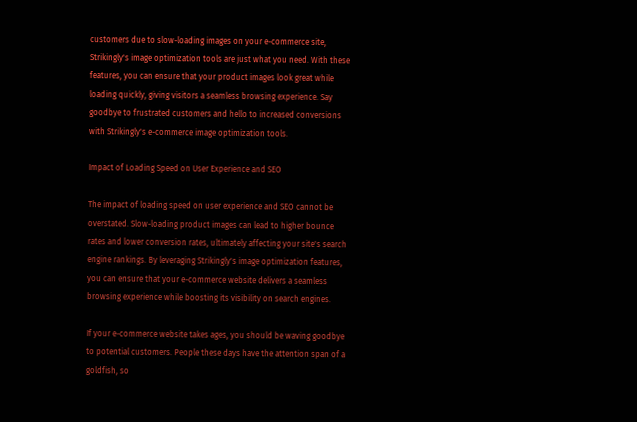customers due to slow-loading images on your e-commerce site, Strikingly's image optimization tools are just what you need. With these features, you can ensure that your product images look great while loading quickly, giving visitors a seamless browsing experience. Say goodbye to frustrated customers and hello to increased conversions with Strikingly's e-commerce image optimization tools.

Impact of Loading Speed on User Experience and SEO

The impact of loading speed on user experience and SEO cannot be overstated. Slow-loading product images can lead to higher bounce rates and lower conversion rates, ultimately affecting your site's search engine rankings. By leveraging Strikingly's image optimization features, you can ensure that your e-commerce website delivers a seamless browsing experience while boosting its visibility on search engines.

If your e-commerce website takes ages, you should be waving goodbye to potential customers. People these days have the attention span of a goldfish, so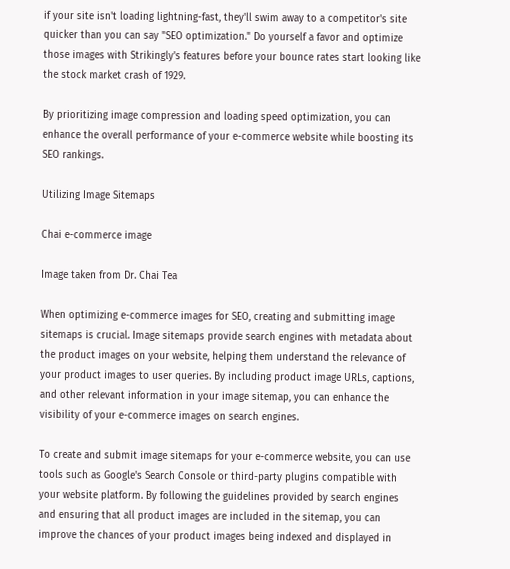if your site isn't loading lightning-fast, they'll swim away to a competitor's site quicker than you can say "SEO optimization." Do yourself a favor and optimize those images with Strikingly's features before your bounce rates start looking like the stock market crash of 1929.

By prioritizing image compression and loading speed optimization, you can enhance the overall performance of your e-commerce website while boosting its SEO rankings.

Utilizing Image Sitemaps

Chai e-commerce image

Image taken from Dr. Chai Tea

When optimizing e-commerce images for SEO, creating and submitting image sitemaps is crucial. Image sitemaps provide search engines with metadata about the product images on your website, helping them understand the relevance of your product images to user queries. By including product image URLs, captions, and other relevant information in your image sitemap, you can enhance the visibility of your e-commerce images on search engines.

To create and submit image sitemaps for your e-commerce website, you can use tools such as Google's Search Console or third-party plugins compatible with your website platform. By following the guidelines provided by search engines and ensuring that all product images are included in the sitemap, you can improve the chances of your product images being indexed and displayed in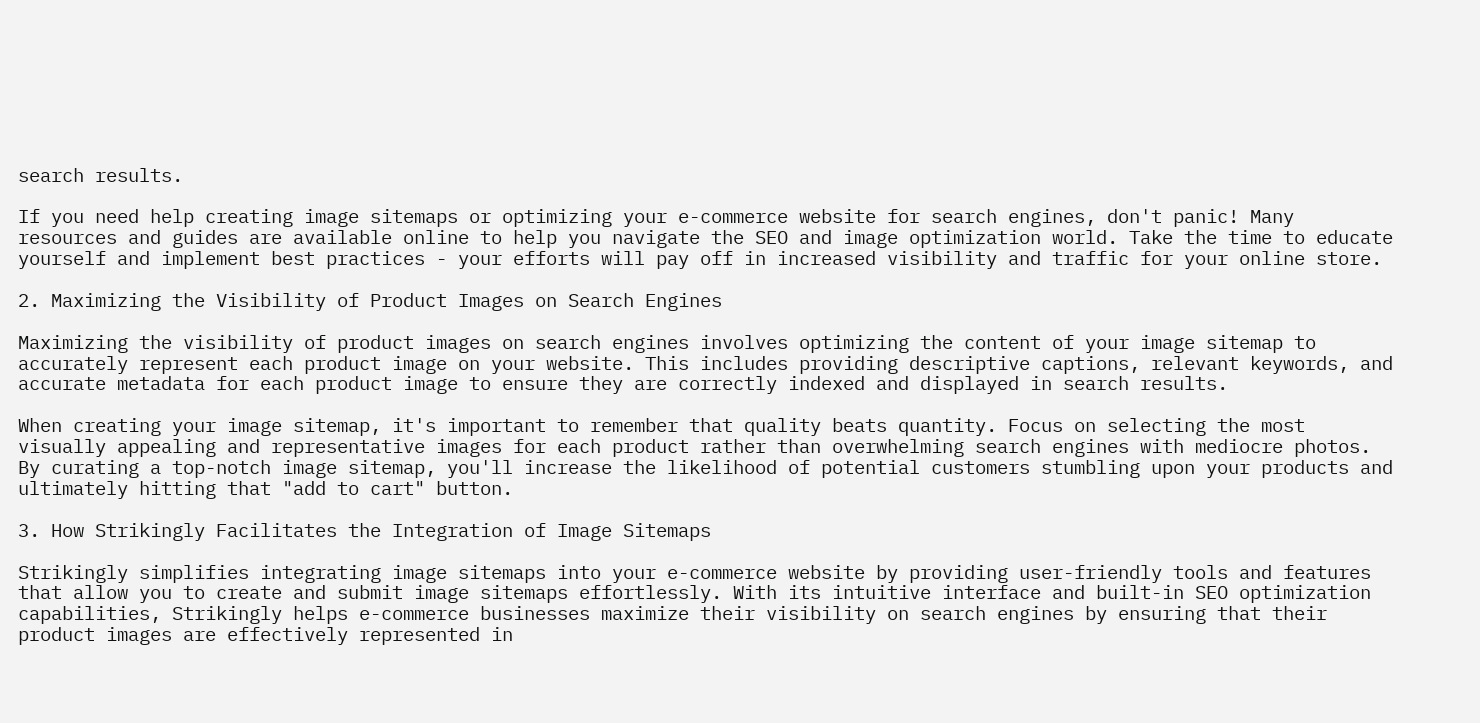search results.

If you need help creating image sitemaps or optimizing your e-commerce website for search engines, don't panic! Many resources and guides are available online to help you navigate the SEO and image optimization world. Take the time to educate yourself and implement best practices - your efforts will pay off in increased visibility and traffic for your online store.

2. Maximizing the Visibility of Product Images on Search Engines

Maximizing the visibility of product images on search engines involves optimizing the content of your image sitemap to accurately represent each product image on your website. This includes providing descriptive captions, relevant keywords, and accurate metadata for each product image to ensure they are correctly indexed and displayed in search results.

When creating your image sitemap, it's important to remember that quality beats quantity. Focus on selecting the most visually appealing and representative images for each product rather than overwhelming search engines with mediocre photos. By curating a top-notch image sitemap, you'll increase the likelihood of potential customers stumbling upon your products and ultimately hitting that "add to cart" button.

3. How Strikingly Facilitates the Integration of Image Sitemaps

Strikingly simplifies integrating image sitemaps into your e-commerce website by providing user-friendly tools and features that allow you to create and submit image sitemaps effortlessly. With its intuitive interface and built-in SEO optimization capabilities, Strikingly helps e-commerce businesses maximize their visibility on search engines by ensuring that their product images are effectively represented in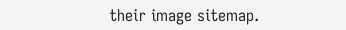their image sitemap.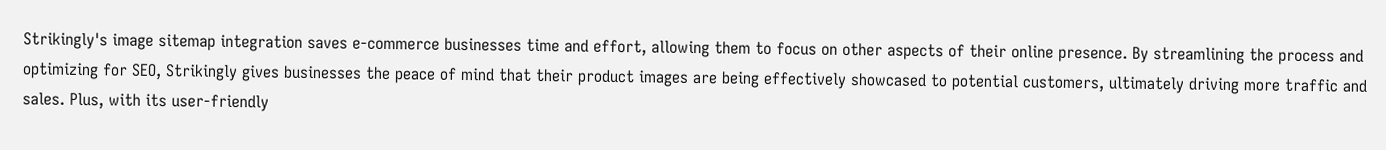Strikingly's image sitemap integration saves e-commerce businesses time and effort, allowing them to focus on other aspects of their online presence. By streamlining the process and optimizing for SEO, Strikingly gives businesses the peace of mind that their product images are being effectively showcased to potential customers, ultimately driving more traffic and sales. Plus, with its user-friendly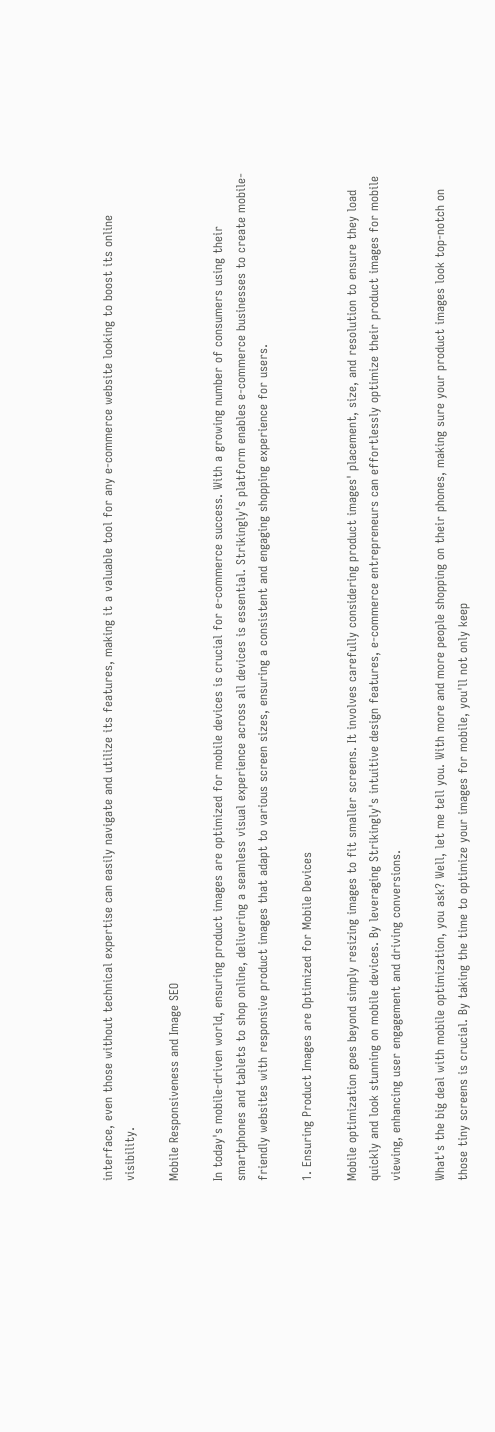interface, even those without technical expertise can easily navigate and utilize its features, making it a valuable tool for any e-commerce website looking to boost its online visibility.

Mobile Responsiveness and Image SEO

In today's mobile-driven world, ensuring product images are optimized for mobile devices is crucial for e-commerce success. With a growing number of consumers using their smartphones and tablets to shop online, delivering a seamless visual experience across all devices is essential. Strikingly's platform enables e-commerce businesses to create mobile-friendly websites with responsive product images that adapt to various screen sizes, ensuring a consistent and engaging shopping experience for users.

1. Ensuring Product Images are Optimized for Mobile Devices

Mobile optimization goes beyond simply resizing images to fit smaller screens. It involves carefully considering product images' placement, size, and resolution to ensure they load quickly and look stunning on mobile devices. By leveraging Strikingly's intuitive design features, e-commerce entrepreneurs can effortlessly optimize their product images for mobile viewing, enhancing user engagement and driving conversions.

What's the big deal with mobile optimization, you ask? Well, let me tell you. With more and more people shopping on their phones, making sure your product images look top-notch on those tiny screens is crucial. By taking the time to optimize your images for mobile, you'll not only keep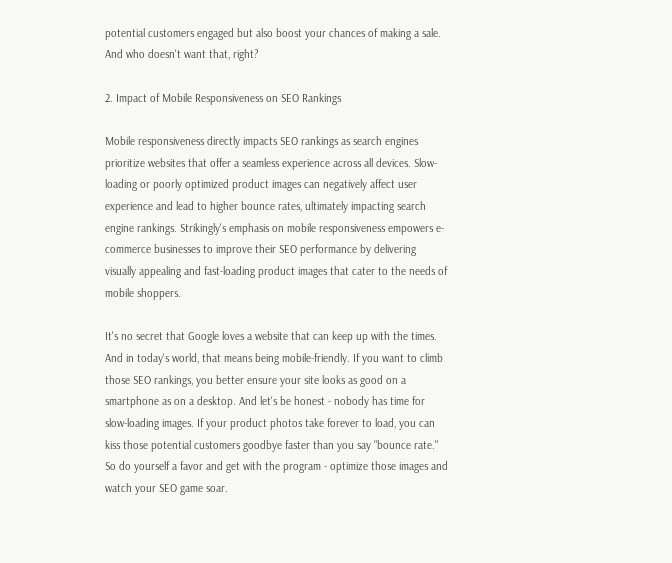potential customers engaged but also boost your chances of making a sale. And who doesn't want that, right?

2. Impact of Mobile Responsiveness on SEO Rankings

Mobile responsiveness directly impacts SEO rankings as search engines prioritize websites that offer a seamless experience across all devices. Slow-loading or poorly optimized product images can negatively affect user experience and lead to higher bounce rates, ultimately impacting search engine rankings. Strikingly's emphasis on mobile responsiveness empowers e-commerce businesses to improve their SEO performance by delivering visually appealing and fast-loading product images that cater to the needs of mobile shoppers.

It's no secret that Google loves a website that can keep up with the times. And in today's world, that means being mobile-friendly. If you want to climb those SEO rankings, you better ensure your site looks as good on a smartphone as on a desktop. And let's be honest - nobody has time for slow-loading images. If your product photos take forever to load, you can kiss those potential customers goodbye faster than you say "bounce rate." So do yourself a favor and get with the program - optimize those images and watch your SEO game soar.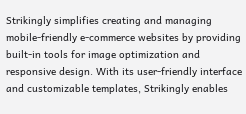Strikingly simplifies creating and managing mobile-friendly e-commerce websites by providing built-in tools for image optimization and responsive design. With its user-friendly interface and customizable templates, Strikingly enables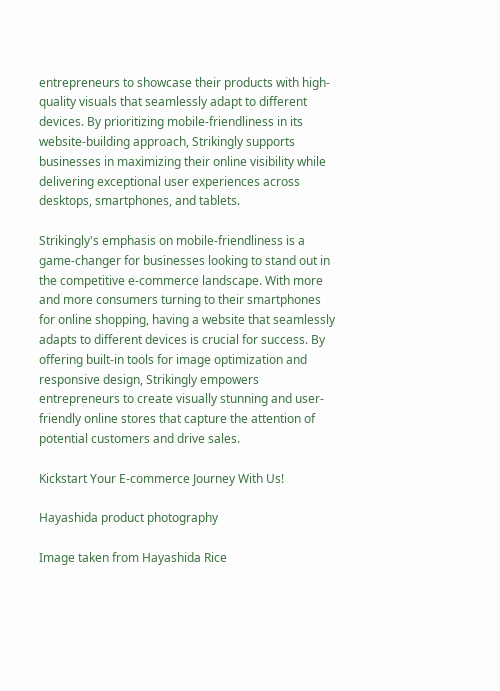entrepreneurs to showcase their products with high-quality visuals that seamlessly adapt to different devices. By prioritizing mobile-friendliness in its website-building approach, Strikingly supports businesses in maximizing their online visibility while delivering exceptional user experiences across desktops, smartphones, and tablets.

Strikingly's emphasis on mobile-friendliness is a game-changer for businesses looking to stand out in the competitive e-commerce landscape. With more and more consumers turning to their smartphones for online shopping, having a website that seamlessly adapts to different devices is crucial for success. By offering built-in tools for image optimization and responsive design, Strikingly empowers entrepreneurs to create visually stunning and user-friendly online stores that capture the attention of potential customers and drive sales.

Kickstart Your E-commerce Journey With Us!

Hayashida product photography

Image taken from Hayashida Rice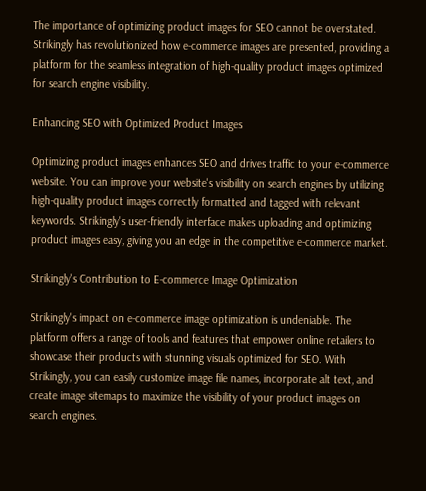The importance of optimizing product images for SEO cannot be overstated. Strikingly has revolutionized how e-commerce images are presented, providing a platform for the seamless integration of high-quality product images optimized for search engine visibility.

Enhancing SEO with Optimized Product Images

Optimizing product images enhances SEO and drives traffic to your e-commerce website. You can improve your website's visibility on search engines by utilizing high-quality product images correctly formatted and tagged with relevant keywords. Strikingly's user-friendly interface makes uploading and optimizing product images easy, giving you an edge in the competitive e-commerce market.

Strikingly's Contribution to E-commerce Image Optimization

Strikingly's impact on e-commerce image optimization is undeniable. The platform offers a range of tools and features that empower online retailers to showcase their products with stunning visuals optimized for SEO. With Strikingly, you can easily customize image file names, incorporate alt text, and create image sitemaps to maximize the visibility of your product images on search engines.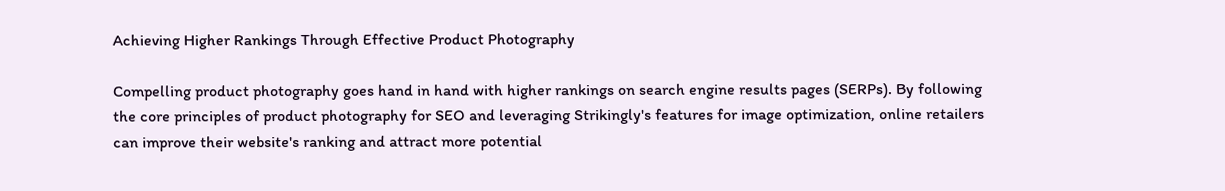Achieving Higher Rankings Through Effective Product Photography

Compelling product photography goes hand in hand with higher rankings on search engine results pages (SERPs). By following the core principles of product photography for SEO and leveraging Strikingly's features for image optimization, online retailers can improve their website's ranking and attract more potential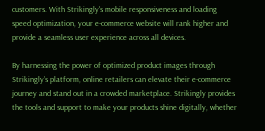customers. With Strikingly's mobile responsiveness and loading speed optimization, your e-commerce website will rank higher and provide a seamless user experience across all devices.

By harnessing the power of optimized product images through Strikingly’s platform, online retailers can elevate their e-commerce journey and stand out in a crowded marketplace. Strikingly provides the tools and support to make your products shine digitally, whether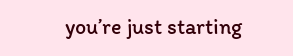you’re just starting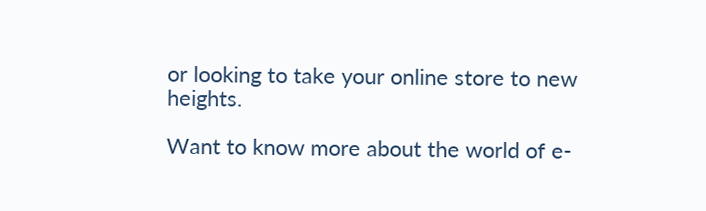or looking to take your online store to new heights.

Want to know more about the world of e-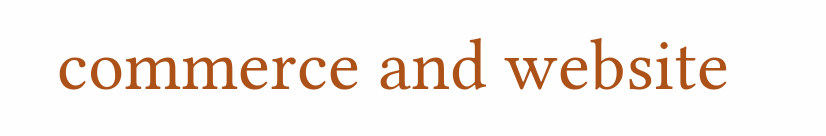commerce and website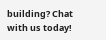building? Chat with us today!